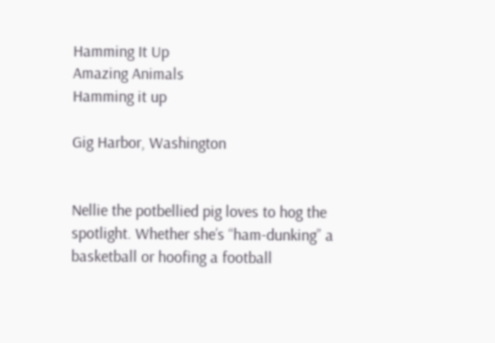Hamming It Up
Amazing Animals
Hamming it up

Gig Harbor, Washington


Nellie the potbellied pig loves to hog the spotlight. Whether she’s “ham-dunking” a basketball or hoofing a football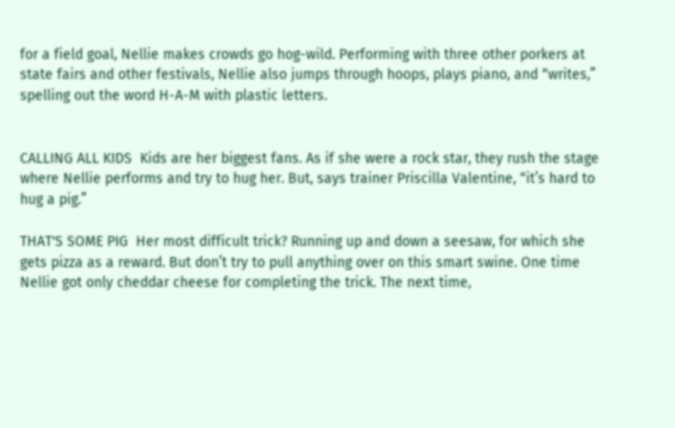for a field goal, Nellie makes crowds go hog-wild. Performing with three other porkers at state fairs and other festivals, Nellie also jumps through hoops, plays piano, and “writes,” spelling out the word H-A-M with plastic letters.


CALLING ALL KIDS  Kids are her biggest fans. As if she were a rock star, they rush the stage where Nellie performs and try to hug her. But, says trainer Priscilla Valentine, “it’s hard to hug a pig.”

THAT'S SOME PIG  Her most difficult trick? Running up and down a seesaw, for which she gets pizza as a reward. But don’t try to pull anything over on this smart swine. One time Nellie got only cheddar cheese for completing the trick. The next time,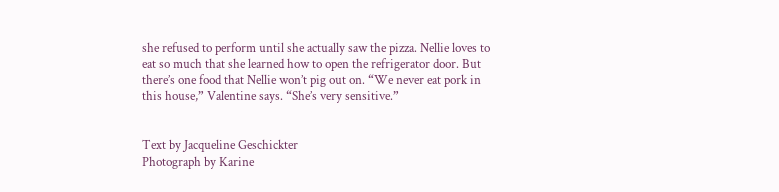she refused to perform until she actually saw the pizza. Nellie loves to eat so much that she learned how to open the refrigerator door. But there’s one food that Nellie won’t pig out on. “We never eat pork in this house,” Valentine says. “She’s very sensitive.”


Text by Jacqueline Geschickter
Photograph by Karine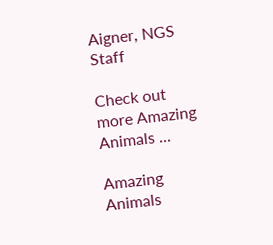Aigner, NGS Staff

Check out more Amazing Animals ...

Amazing Animals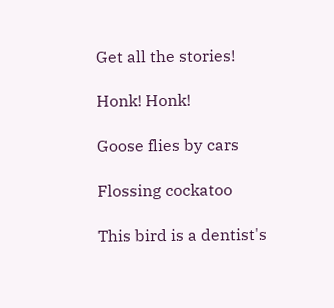Get all the stories!

Honk! Honk!

Goose flies by cars

Flossing cockatoo

This bird is a dentist's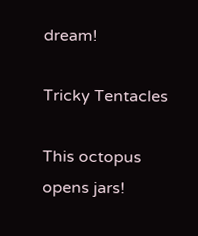dream!

Tricky Tentacles

This octopus opens jars!